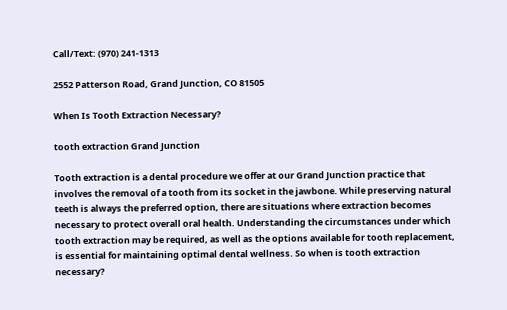Call/Text: (970) 241-1313

2552 Patterson Road, Grand Junction, CO 81505

When Is Tooth Extraction Necessary?

tooth extraction Grand Junction

Tooth extraction is a dental procedure we offer at our Grand Junction practice that involves the removal of a tooth from its socket in the jawbone. While preserving natural teeth is always the preferred option, there are situations where extraction becomes necessary to protect overall oral health. Understanding the circumstances under which tooth extraction may be required, as well as the options available for tooth replacement, is essential for maintaining optimal dental wellness. So when is tooth extraction necessary?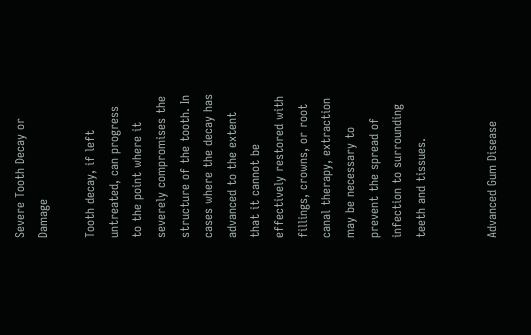Severe Tooth Decay or Damage

Tooth decay, if left untreated, can progress to the point where it severely compromises the structure of the tooth. In cases where the decay has advanced to the extent that it cannot be effectively restored with fillings, crowns, or root canal therapy, extraction may be necessary to prevent the spread of infection to surrounding teeth and tissues.


Advanced Gum Disease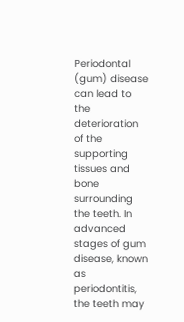Periodontal (gum) disease can lead to the deterioration of the supporting tissues and bone surrounding the teeth. In advanced stages of gum disease, known as periodontitis, the teeth may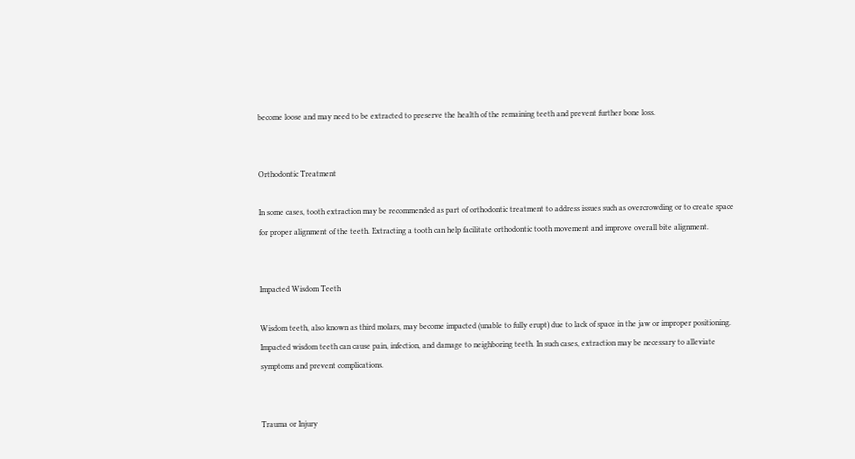become loose and may need to be extracted to preserve the health of the remaining teeth and prevent further bone loss.


Orthodontic Treatment

In some cases, tooth extraction may be recommended as part of orthodontic treatment to address issues such as overcrowding or to create space for proper alignment of the teeth. Extracting a tooth can help facilitate orthodontic tooth movement and improve overall bite alignment.


Impacted Wisdom Teeth

Wisdom teeth, also known as third molars, may become impacted (unable to fully erupt) due to lack of space in the jaw or improper positioning. Impacted wisdom teeth can cause pain, infection, and damage to neighboring teeth. In such cases, extraction may be necessary to alleviate symptoms and prevent complications.


Trauma or Injury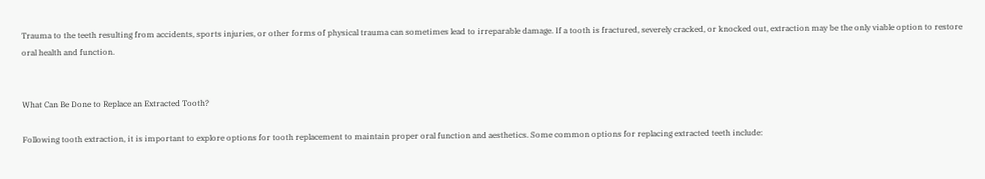Trauma to the teeth resulting from accidents, sports injuries, or other forms of physical trauma can sometimes lead to irreparable damage. If a tooth is fractured, severely cracked, or knocked out, extraction may be the only viable option to restore oral health and function.


What Can Be Done to Replace an Extracted Tooth?

Following tooth extraction, it is important to explore options for tooth replacement to maintain proper oral function and aesthetics. Some common options for replacing extracted teeth include: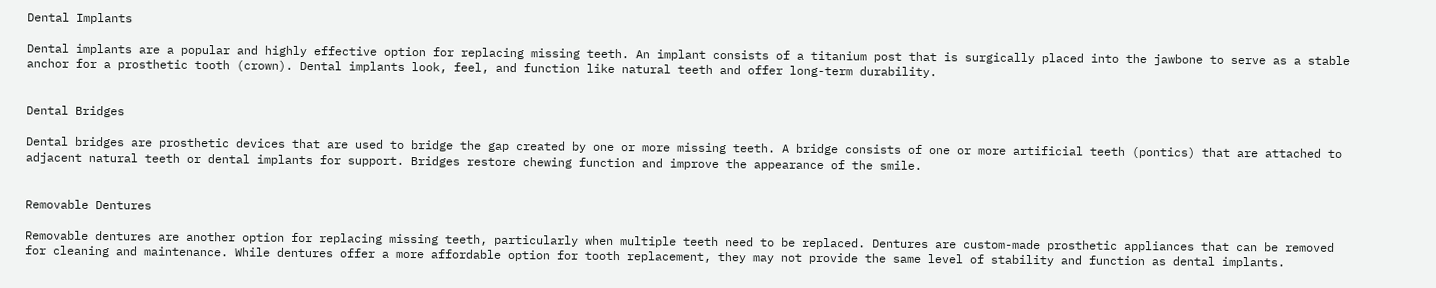Dental Implants

Dental implants are a popular and highly effective option for replacing missing teeth. An implant consists of a titanium post that is surgically placed into the jawbone to serve as a stable anchor for a prosthetic tooth (crown). Dental implants look, feel, and function like natural teeth and offer long-term durability.


Dental Bridges

Dental bridges are prosthetic devices that are used to bridge the gap created by one or more missing teeth. A bridge consists of one or more artificial teeth (pontics) that are attached to adjacent natural teeth or dental implants for support. Bridges restore chewing function and improve the appearance of the smile.


Removable Dentures

Removable dentures are another option for replacing missing teeth, particularly when multiple teeth need to be replaced. Dentures are custom-made prosthetic appliances that can be removed for cleaning and maintenance. While dentures offer a more affordable option for tooth replacement, they may not provide the same level of stability and function as dental implants.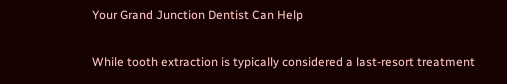Your Grand Junction Dentist Can Help

While tooth extraction is typically considered a last-resort treatment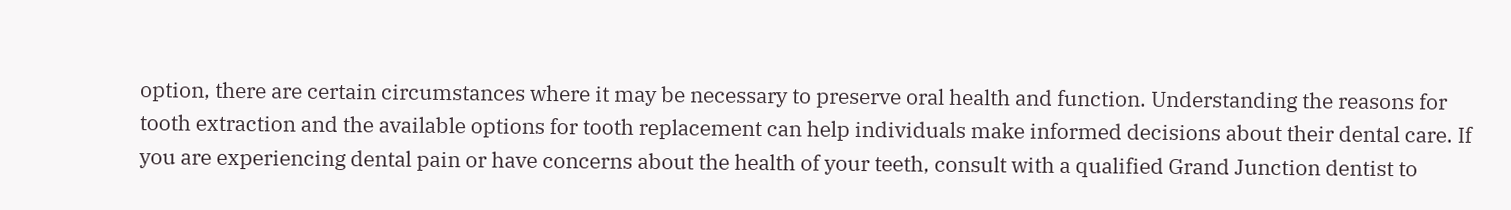option, there are certain circumstances where it may be necessary to preserve oral health and function. Understanding the reasons for tooth extraction and the available options for tooth replacement can help individuals make informed decisions about their dental care. If you are experiencing dental pain or have concerns about the health of your teeth, consult with a qualified Grand Junction dentist to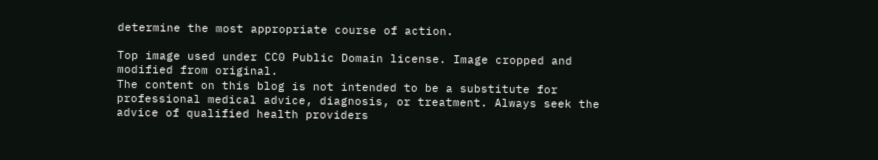determine the most appropriate course of action.

Top image used under CC0 Public Domain license. Image cropped and modified from original.
The content on this blog is not intended to be a substitute for professional medical advice, diagnosis, or treatment. Always seek the advice of qualified health providers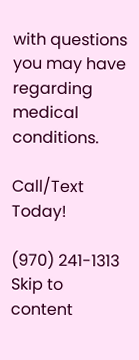with questions you may have regarding medical conditions.

Call/Text Today!

(970) 241-1313
Skip to content